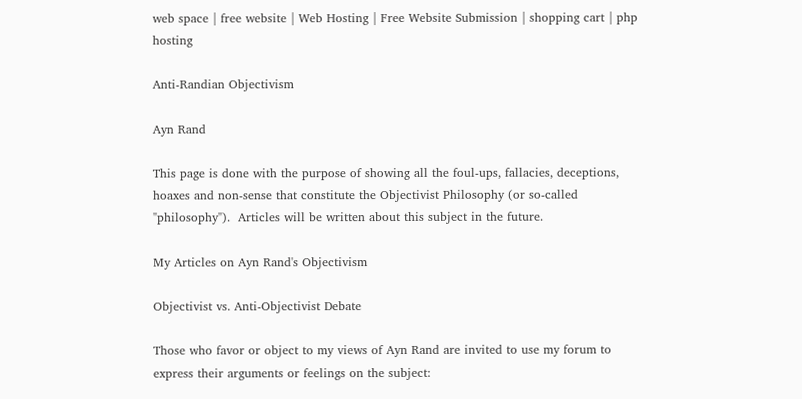web space | free website | Web Hosting | Free Website Submission | shopping cart | php hosting

Anti-Randian Objectivism

Ayn Rand

This page is done with the purpose of showing all the foul-ups, fallacies, deceptions, hoaxes and non-sense that constitute the Objectivist Philosophy (or so-called "philosophy").  Articles will be written about this subject in the future.

My Articles on Ayn Rand's Objectivism

Objectivist vs. Anti-Objectivist Debate

Those who favor or object to my views of Ayn Rand are invited to use my forum to express their arguments or feelings on the subject: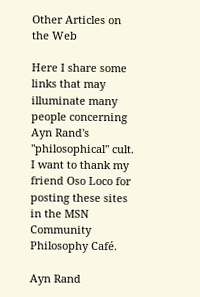Other Articles on the Web

Here I share some links that may illuminate many people concerning Ayn Rand's "philosophical" cult.  I want to thank my friend Oso Loco for posting these sites in the MSN Community Philosophy Café.

Ayn Rand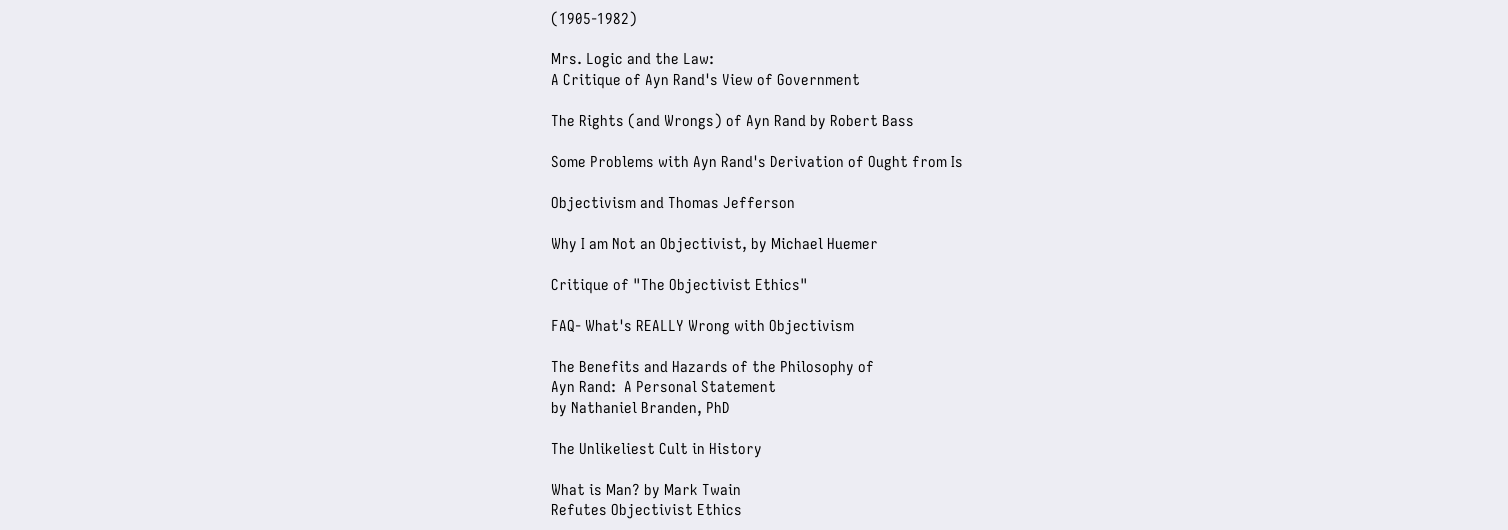(1905-1982)

Mrs. Logic and the Law:
A Critique of Ayn Rand's View of Government

The Rights (and Wrongs) of Ayn Rand by Robert Bass

Some Problems with Ayn Rand's Derivation of Ought from Is

Objectivism and Thomas Jefferson

Why I am Not an Objectivist, by Michael Huemer

Critique of "The Objectivist Ethics"

FAQ- What's REALLY Wrong with Objectivism

The Benefits and Hazards of the Philosophy of
Ayn Rand:  A Personal Statement
by Nathaniel Branden, PhD

The Unlikeliest Cult in History

What is Man? by Mark Twain
Refutes Objectivist Ethics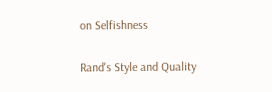on Selfishness

Rand's Style and Quality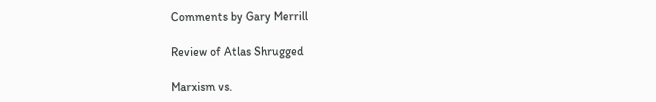Comments by Gary Merrill

Review of Atlas Shrugged

Marxism vs.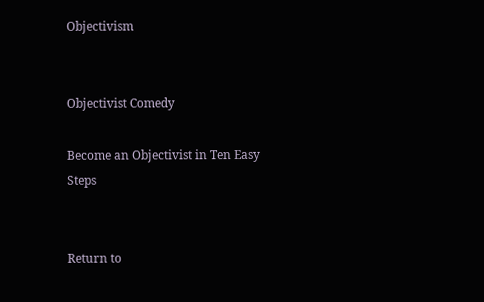Objectivism


Objectivist Comedy

Become an Objectivist in Ten Easy Steps


Return to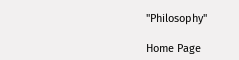"Philosophy"

Home Page